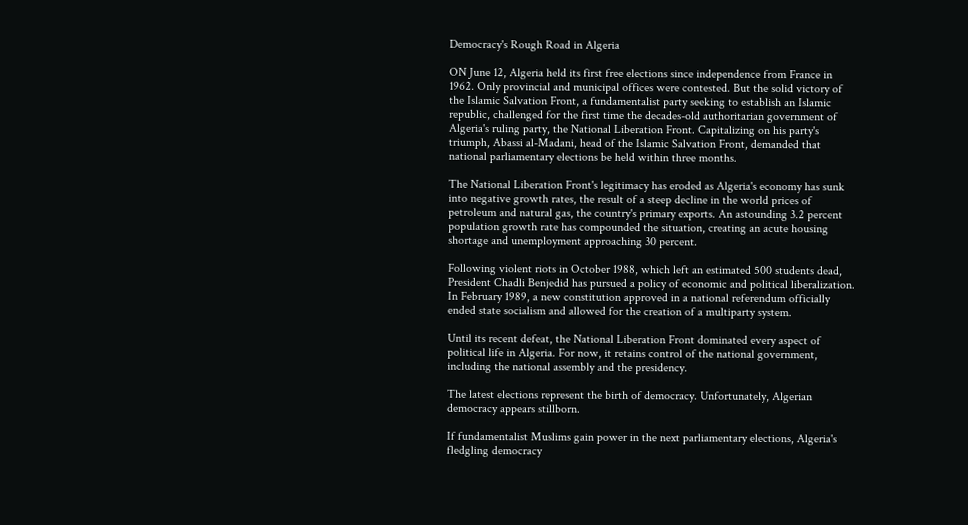Democracy's Rough Road in Algeria

ON June 12, Algeria held its first free elections since independence from France in 1962. Only provincial and municipal offices were contested. But the solid victory of the Islamic Salvation Front, a fundamentalist party seeking to establish an Islamic republic, challenged for the first time the decades-old authoritarian government of Algeria's ruling party, the National Liberation Front. Capitalizing on his party's triumph, Abassi al-Madani, head of the Islamic Salvation Front, demanded that national parliamentary elections be held within three months.

The National Liberation Front's legitimacy has eroded as Algeria's economy has sunk into negative growth rates, the result of a steep decline in the world prices of petroleum and natural gas, the country's primary exports. An astounding 3.2 percent population growth rate has compounded the situation, creating an acute housing shortage and unemployment approaching 30 percent.

Following violent riots in October 1988, which left an estimated 500 students dead, President Chadli Benjedid has pursued a policy of economic and political liberalization. In February 1989, a new constitution approved in a national referendum officially ended state socialism and allowed for the creation of a multiparty system.

Until its recent defeat, the National Liberation Front dominated every aspect of political life in Algeria. For now, it retains control of the national government, including the national assembly and the presidency.

The latest elections represent the birth of democracy. Unfortunately, Algerian democracy appears stillborn.

If fundamentalist Muslims gain power in the next parliamentary elections, Algeria's fledgling democracy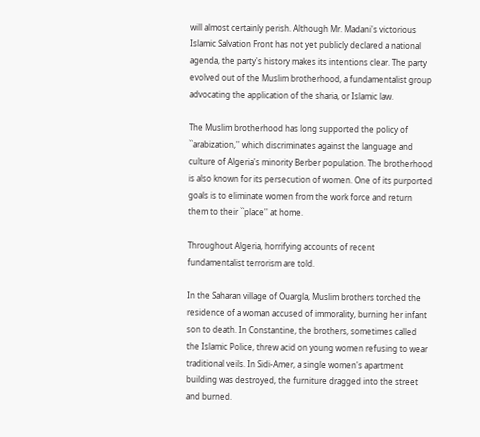will almost certainly perish. Although Mr. Madani's victorious Islamic Salvation Front has not yet publicly declared a national agenda, the party's history makes its intentions clear. The party evolved out of the Muslim brotherhood, a fundamentalist group advocating the application of the sharia, or Islamic law.

The Muslim brotherhood has long supported the policy of ``arabization,'' which discriminates against the language and culture of Algeria's minority Berber population. The brotherhood is also known for its persecution of women. One of its purported goals is to eliminate women from the work force and return them to their ``place'' at home.

Throughout Algeria, horrifying accounts of recent fundamentalist terrorism are told.

In the Saharan village of Ouargla, Muslim brothers torched the residence of a woman accused of immorality, burning her infant son to death. In Constantine, the brothers, sometimes called the Islamic Police, threw acid on young women refusing to wear traditional veils. In Sidi-Amer, a single women's apartment building was destroyed, the furniture dragged into the street and burned.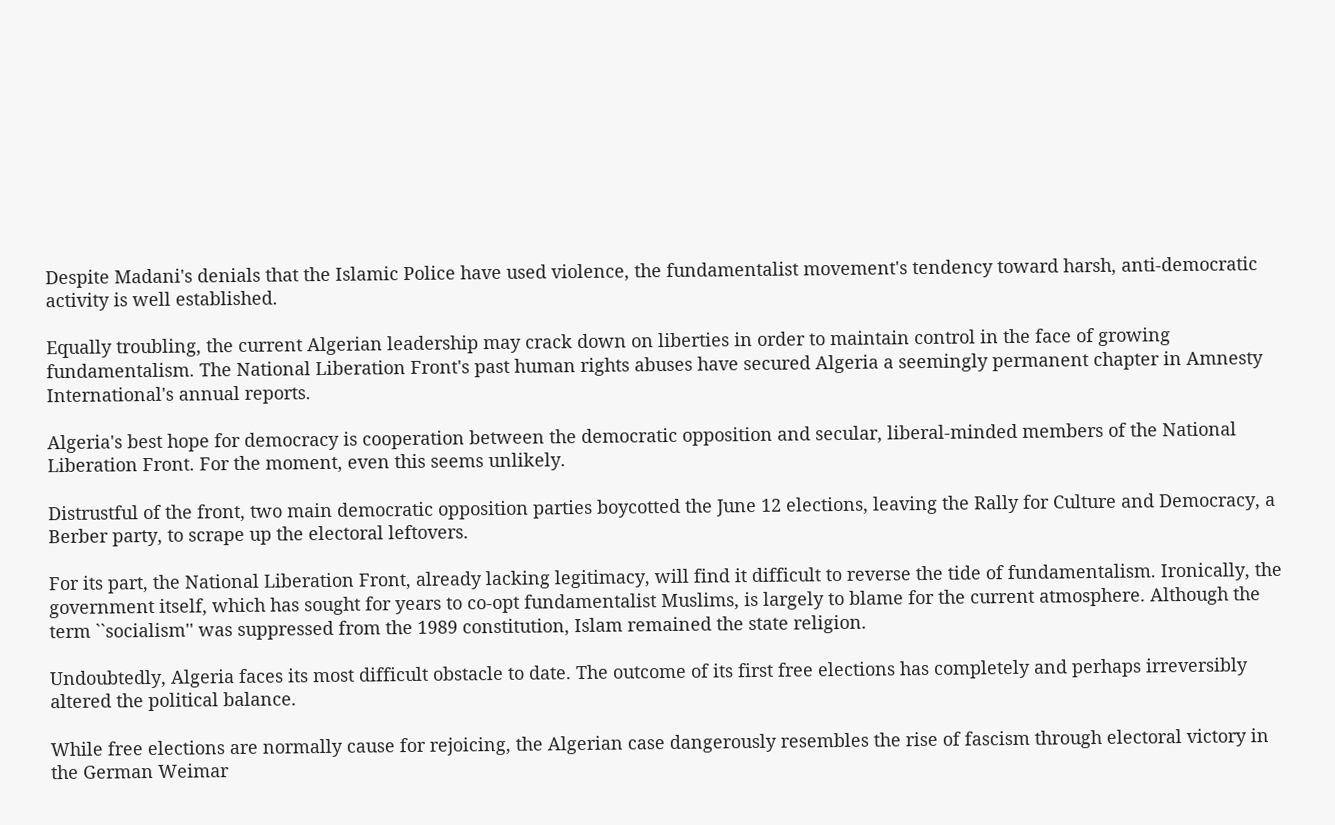Despite Madani's denials that the Islamic Police have used violence, the fundamentalist movement's tendency toward harsh, anti-democratic activity is well established.

Equally troubling, the current Algerian leadership may crack down on liberties in order to maintain control in the face of growing fundamentalism. The National Liberation Front's past human rights abuses have secured Algeria a seemingly permanent chapter in Amnesty International's annual reports.

Algeria's best hope for democracy is cooperation between the democratic opposition and secular, liberal-minded members of the National Liberation Front. For the moment, even this seems unlikely.

Distrustful of the front, two main democratic opposition parties boycotted the June 12 elections, leaving the Rally for Culture and Democracy, a Berber party, to scrape up the electoral leftovers.

For its part, the National Liberation Front, already lacking legitimacy, will find it difficult to reverse the tide of fundamentalism. Ironically, the government itself, which has sought for years to co-opt fundamentalist Muslims, is largely to blame for the current atmosphere. Although the term ``socialism'' was suppressed from the 1989 constitution, Islam remained the state religion.

Undoubtedly, Algeria faces its most difficult obstacle to date. The outcome of its first free elections has completely and perhaps irreversibly altered the political balance.

While free elections are normally cause for rejoicing, the Algerian case dangerously resembles the rise of fascism through electoral victory in the German Weimar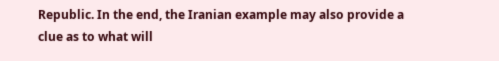Republic. In the end, the Iranian example may also provide a clue as to what will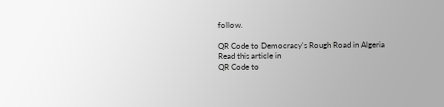follow.

QR Code to Democracy's Rough Road in Algeria
Read this article in
QR Code to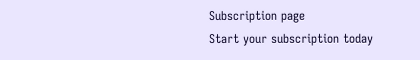Subscription page
Start your subscription today